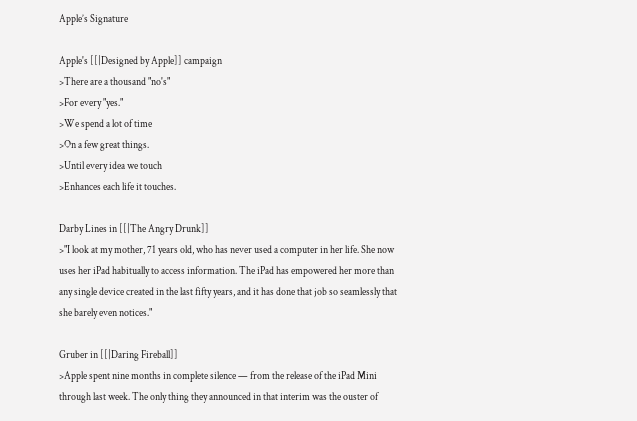Apple’s Signature

Apple's [[|Designed by Apple]] campaign
>There are a thousand "no's"
>For every "yes."
>We spend a lot of time
>On a few great things.
>Until every idea we touch
>Enhances each life it touches.

Darby Lines in [[|The Angry Drunk]]
>"I look at my mother, 71 years old, who has never used a computer in her life. She now uses her iPad habitually to access information. The iPad has empowered her more than any single device created in the last fifty years, and it has done that job so seamlessly that she barely even notices."

Gruber in [[|Daring Fireball]]
>Apple spent nine months in complete silence — from the release of the iPad Mini through last week. The only thing they announced in that interim was the ouster of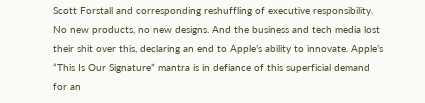Scott Forstall and corresponding reshuffling of executive responsibility. No new products, no new designs. And the business and tech media lost their shit over this, declaring an end to Apple’s ability to innovate. Apple’s “This Is Our Signature” mantra is in defiance of this superficial demand for an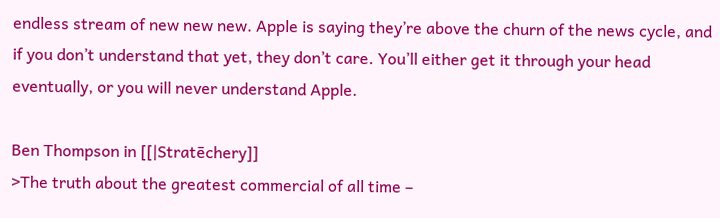endless stream of new new new. Apple is saying they’re above the churn of the news cycle, and if you don’t understand that yet, they don’t care. You’ll either get it through your head eventually, or you will never understand Apple.

Ben Thompson in [[|Stratēchery]]
>The truth about the greatest commercial of all time –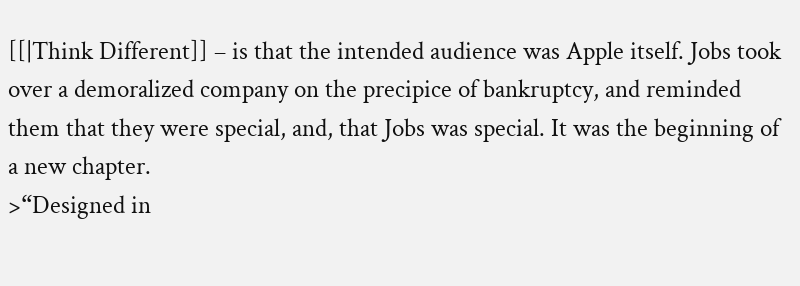[[|Think Different]] – is that the intended audience was Apple itself. Jobs took over a demoralized company on the precipice of bankruptcy, and reminded them that they were special, and, that Jobs was special. It was the beginning of a new chapter.
>“Designed in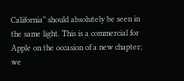California” should absolutely be seen in the same light. This is a commercial for Apple on the occasion of a new chapter; we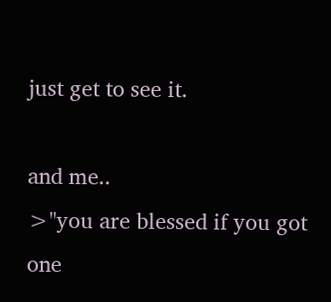just get to see it.

and me..
>"you are blessed if you got one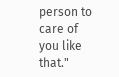person to care of you like that."